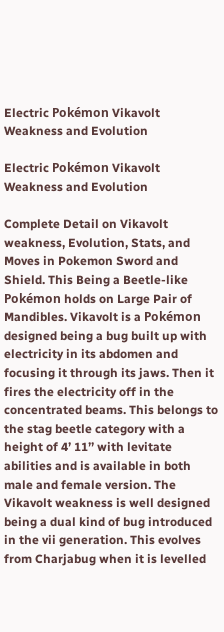Electric Pokémon Vikavolt Weakness and Evolution

Electric Pokémon Vikavolt Weakness and Evolution

Complete Detail on Vikavolt weakness, Evolution, Stats, and Moves in Pokemon Sword and Shield. This Being a Beetle-like Pokémon holds on Large Pair of Mandibles. Vikavolt is a Pokémon designed being a bug built up with electricity in its abdomen and focusing it through its jaws. Then it fires the electricity off in the concentrated beams. This belongs to the stag beetle category with a height of 4’ 11’’ with levitate abilities and is available in both male and female version. The Vikavolt weakness is well designed being a dual kind of bug introduced in the vii generation. This evolves from Charjabug when it is levelled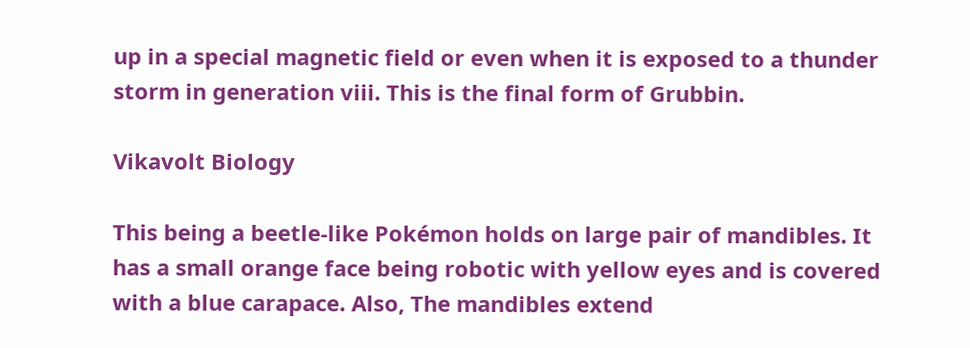up in a special magnetic field or even when it is exposed to a thunder storm in generation viii. This is the final form of Grubbin.

Vikavolt Biology

This being a beetle-like Pokémon holds on large pair of mandibles. It has a small orange face being robotic with yellow eyes and is covered with a blue carapace. Also, The mandibles extend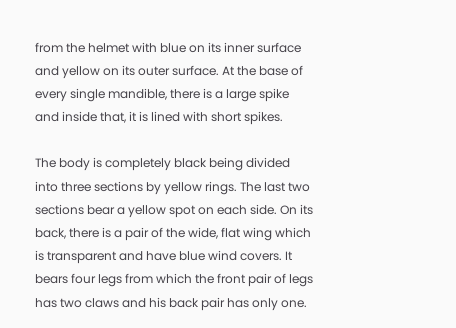from the helmet with blue on its inner surface and yellow on its outer surface. At the base of every single mandible, there is a large spike and inside that, it is lined with short spikes.

The body is completely black being divided into three sections by yellow rings. The last two sections bear a yellow spot on each side. On its back, there is a pair of the wide, flat wing which is transparent and have blue wind covers. It bears four legs from which the front pair of legs has two claws and his back pair has only one.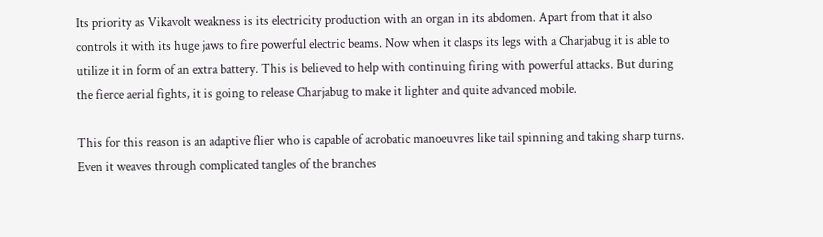Its priority as Vikavolt weakness is its electricity production with an organ in its abdomen. Apart from that it also controls it with its huge jaws to fire powerful electric beams. Now when it clasps its legs with a Charjabug it is able to utilize it in form of an extra battery. This is believed to help with continuing firing with powerful attacks. But during the fierce aerial fights, it is going to release Charjabug to make it lighter and quite advanced mobile.

This for this reason is an adaptive flier who is capable of acrobatic manoeuvres like tail spinning and taking sharp turns. Even it weaves through complicated tangles of the branches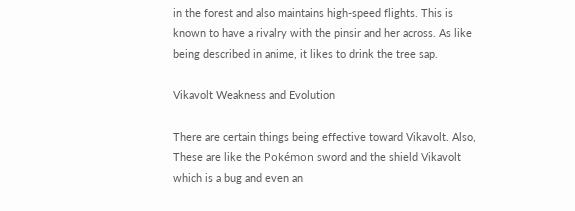in the forest and also maintains high-speed flights. This is known to have a rivalry with the pinsir and her across. As like being described in anime, it likes to drink the tree sap.

Vikavolt Weakness and Evolution

There are certain things being effective toward Vikavolt. Also, These are like the Pokémon sword and the shield Vikavolt which is a bug and even an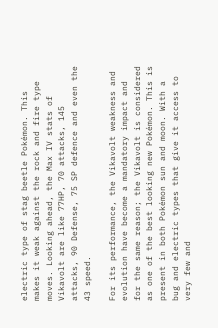electric type of stag beetle Pokémon. This makes it weak against the rock and fire type moves. Looking ahead, the Max IV stats of Vikavolt are like 77HP, 70 attacks, 145 attacks, 90 Defense, 75 SP defence and even the 43 speed.

For its performance, the Vikavolt weakness and evolution have become a mandatory impact and for the same reason; the Vikavolt is considered as one of the best looking new Pokémon. This is present in both Pokémon sun and moon. With a bug and electric types that give it access to very few and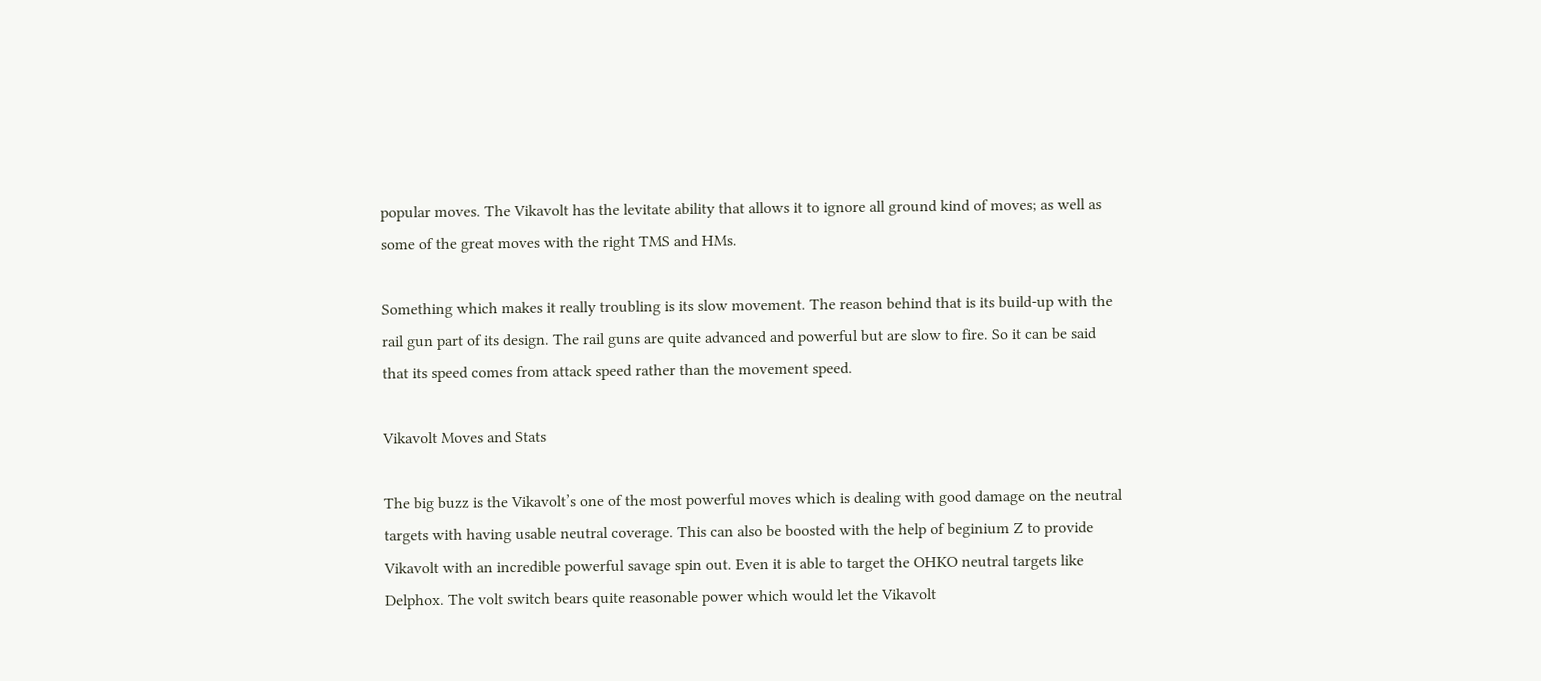popular moves. The Vikavolt has the levitate ability that allows it to ignore all ground kind of moves; as well as some of the great moves with the right TMS and HMs.

Something which makes it really troubling is its slow movement. The reason behind that is its build-up with the rail gun part of its design. The rail guns are quite advanced and powerful but are slow to fire. So it can be said that its speed comes from attack speed rather than the movement speed.

Vikavolt Moves and Stats

The big buzz is the Vikavolt’s one of the most powerful moves which is dealing with good damage on the neutral targets with having usable neutral coverage. This can also be boosted with the help of beginium Z to provide Vikavolt with an incredible powerful savage spin out. Even it is able to target the OHKO neutral targets like Delphox. The volt switch bears quite reasonable power which would let the Vikavolt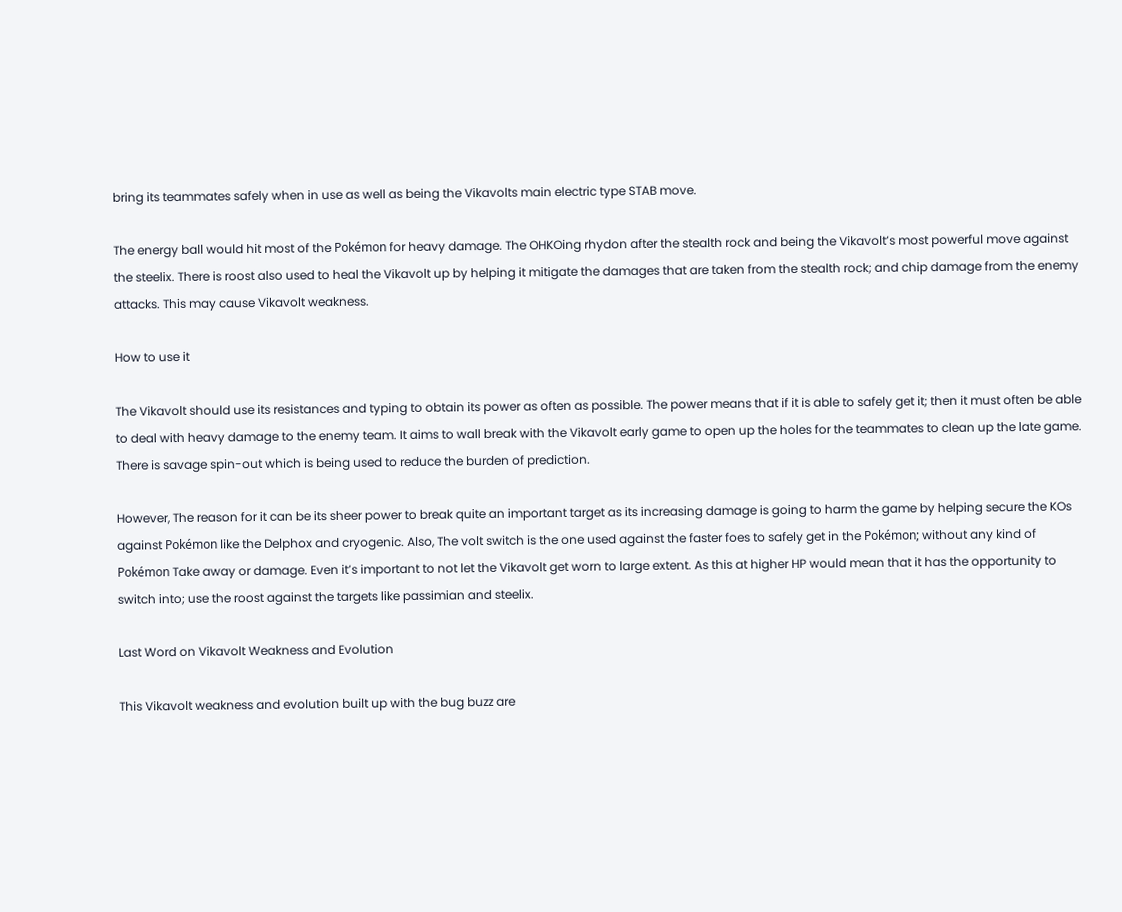bring its teammates safely when in use as well as being the Vikavolts main electric type STAB move.

The energy ball would hit most of the Pokémon for heavy damage. The OHKOing rhydon after the stealth rock and being the Vikavolt’s most powerful move against the steelix. There is roost also used to heal the Vikavolt up by helping it mitigate the damages that are taken from the stealth rock; and chip damage from the enemy attacks. This may cause Vikavolt weakness.

How to use it

The Vikavolt should use its resistances and typing to obtain its power as often as possible. The power means that if it is able to safely get it; then it must often be able to deal with heavy damage to the enemy team. It aims to wall break with the Vikavolt early game to open up the holes for the teammates to clean up the late game. There is savage spin-out which is being used to reduce the burden of prediction.

However, The reason for it can be its sheer power to break quite an important target as its increasing damage is going to harm the game by helping secure the KOs against Pokémon like the Delphox and cryogenic. Also, The volt switch is the one used against the faster foes to safely get in the Pokémon; without any kind of Pokémon Take away or damage. Even it’s important to not let the Vikavolt get worn to large extent. As this at higher HP would mean that it has the opportunity to switch into; use the roost against the targets like passimian and steelix.

Last Word on Vikavolt Weakness and Evolution

This Vikavolt weakness and evolution built up with the bug buzz are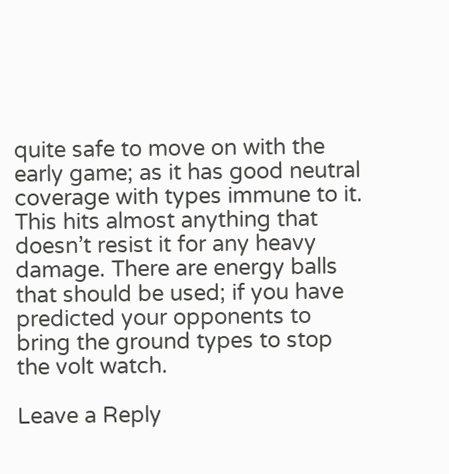quite safe to move on with the early game; as it has good neutral coverage with types immune to it. This hits almost anything that doesn’t resist it for any heavy damage. There are energy balls that should be used; if you have predicted your opponents to bring the ground types to stop the volt watch.

Leave a Reply